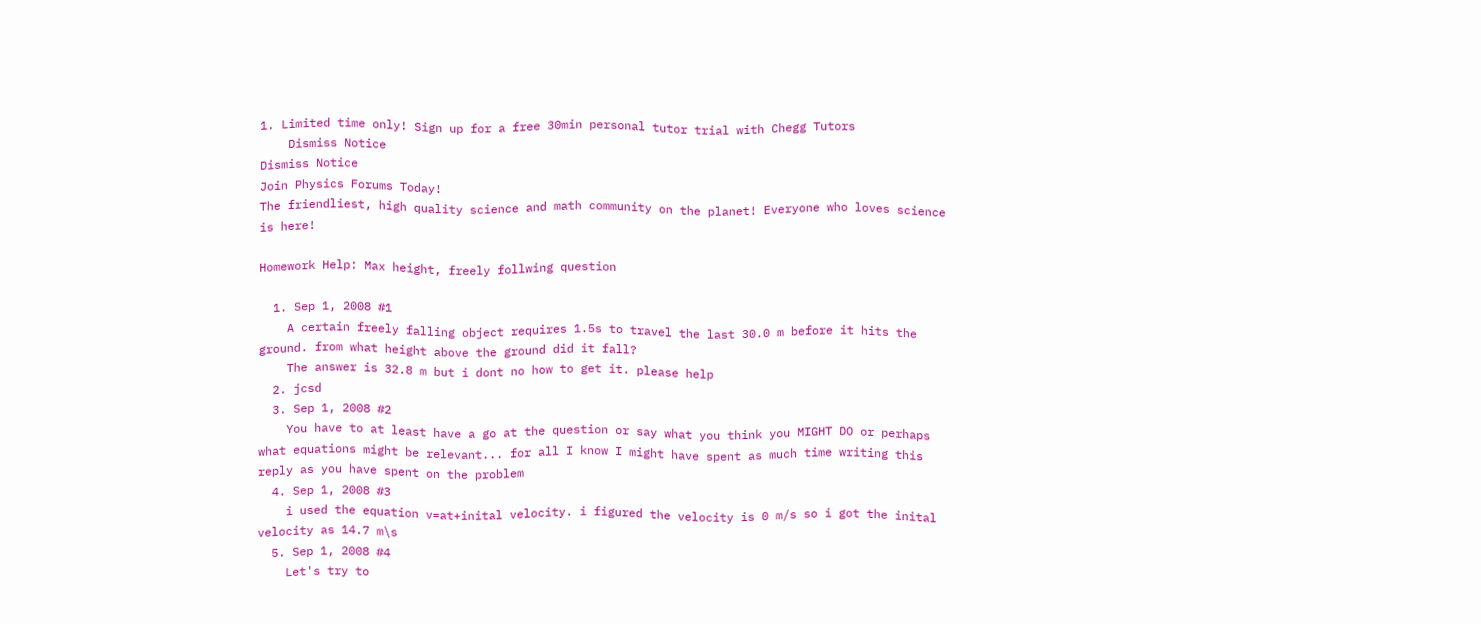1. Limited time only! Sign up for a free 30min personal tutor trial with Chegg Tutors
    Dismiss Notice
Dismiss Notice
Join Physics Forums Today!
The friendliest, high quality science and math community on the planet! Everyone who loves science is here!

Homework Help: Max height, freely follwing question

  1. Sep 1, 2008 #1
    A certain freely falling object requires 1.5s to travel the last 30.0 m before it hits the ground. from what height above the ground did it fall?
    The answer is 32.8 m but i dont no how to get it. please help
  2. jcsd
  3. Sep 1, 2008 #2
    You have to at least have a go at the question or say what you think you MIGHT DO or perhaps what equations might be relevant... for all I know I might have spent as much time writing this reply as you have spent on the problem
  4. Sep 1, 2008 #3
    i used the equation v=at+inital velocity. i figured the velocity is 0 m/s so i got the inital velocity as 14.7 m\s
  5. Sep 1, 2008 #4
    Let's try to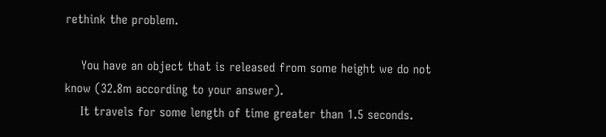rethink the problem.

    You have an object that is released from some height we do not know (32.8m according to your answer).
    It travels for some length of time greater than 1.5 seconds.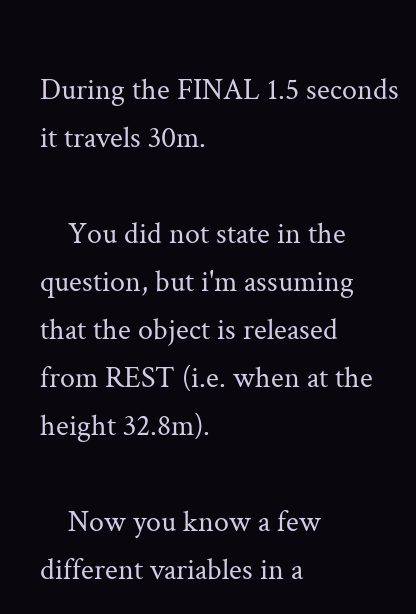During the FINAL 1.5 seconds it travels 30m.

    You did not state in the question, but i'm assuming that the object is released from REST (i.e. when at the height 32.8m).

    Now you know a few different variables in a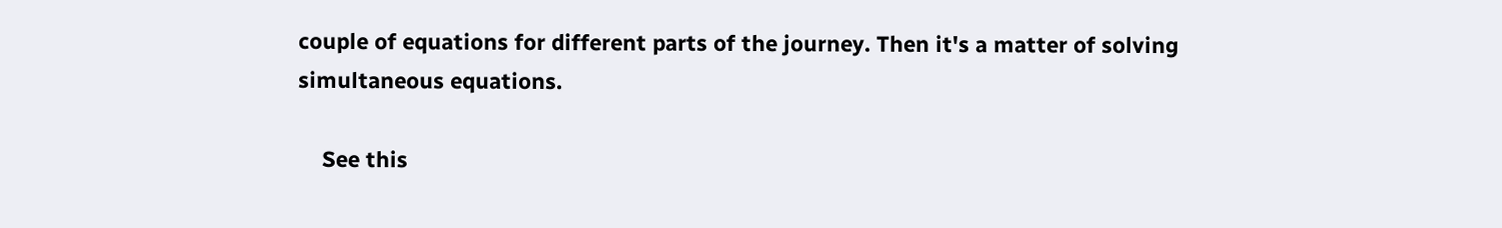couple of equations for different parts of the journey. Then it's a matter of solving simultaneous equations.

    See this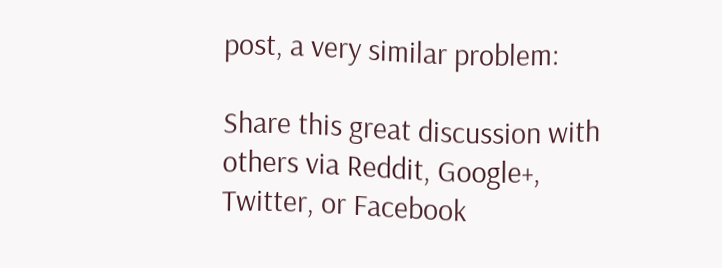post, a very similar problem:

Share this great discussion with others via Reddit, Google+, Twitter, or Facebook